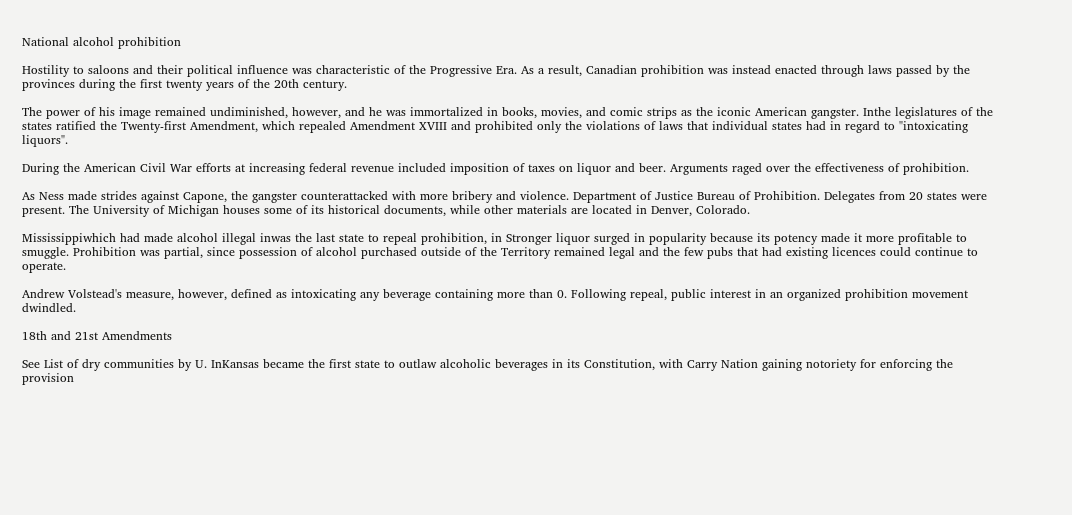National alcohol prohibition

Hostility to saloons and their political influence was characteristic of the Progressive Era. As a result, Canadian prohibition was instead enacted through laws passed by the provinces during the first twenty years of the 20th century.

The power of his image remained undiminished, however, and he was immortalized in books, movies, and comic strips as the iconic American gangster. Inthe legislatures of the states ratified the Twenty-first Amendment, which repealed Amendment XVIII and prohibited only the violations of laws that individual states had in regard to "intoxicating liquors".

During the American Civil War efforts at increasing federal revenue included imposition of taxes on liquor and beer. Arguments raged over the effectiveness of prohibition.

As Ness made strides against Capone, the gangster counterattacked with more bribery and violence. Department of Justice Bureau of Prohibition. Delegates from 20 states were present. The University of Michigan houses some of its historical documents, while other materials are located in Denver, Colorado.

Mississippiwhich had made alcohol illegal inwas the last state to repeal prohibition, in Stronger liquor surged in popularity because its potency made it more profitable to smuggle. Prohibition was partial, since possession of alcohol purchased outside of the Territory remained legal and the few pubs that had existing licences could continue to operate.

Andrew Volstead's measure, however, defined as intoxicating any beverage containing more than 0. Following repeal, public interest in an organized prohibition movement dwindled.

18th and 21st Amendments

See List of dry communities by U. InKansas became the first state to outlaw alcoholic beverages in its Constitution, with Carry Nation gaining notoriety for enforcing the provision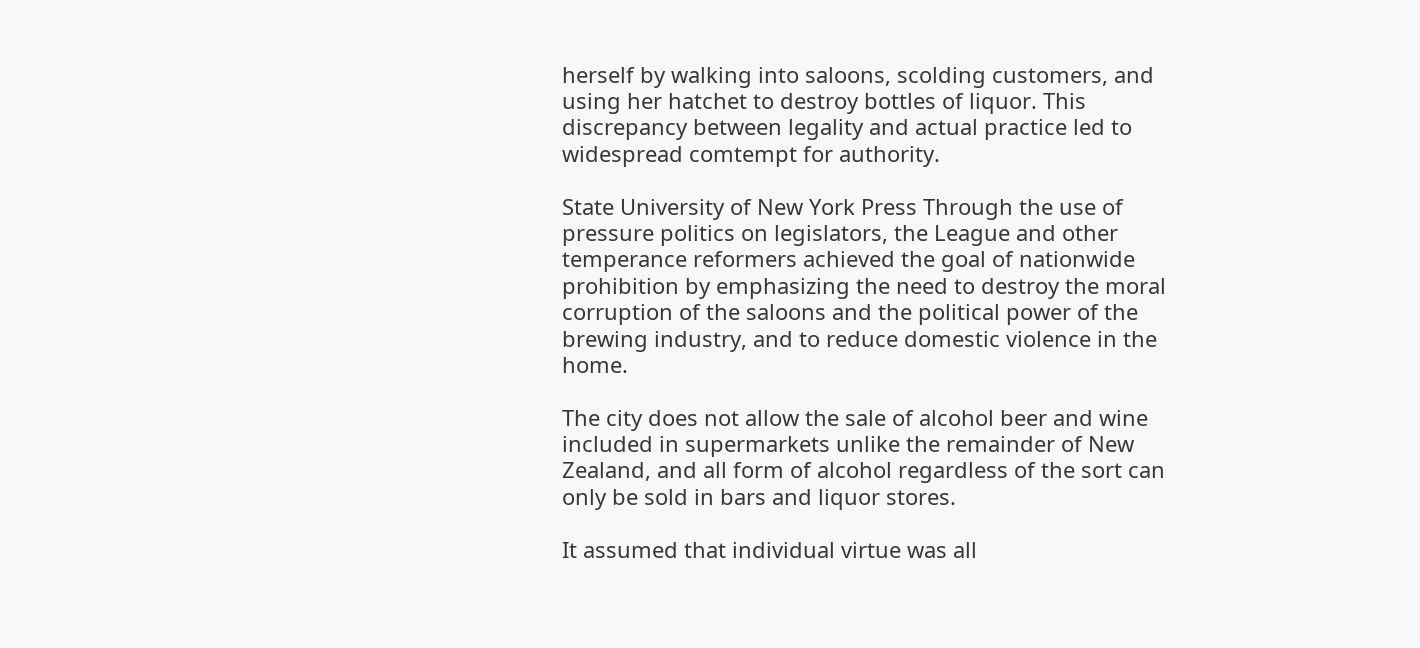herself by walking into saloons, scolding customers, and using her hatchet to destroy bottles of liquor. This discrepancy between legality and actual practice led to widespread comtempt for authority.

State University of New York Press Through the use of pressure politics on legislators, the League and other temperance reformers achieved the goal of nationwide prohibition by emphasizing the need to destroy the moral corruption of the saloons and the political power of the brewing industry, and to reduce domestic violence in the home.

The city does not allow the sale of alcohol beer and wine included in supermarkets unlike the remainder of New Zealand, and all form of alcohol regardless of the sort can only be sold in bars and liquor stores.

It assumed that individual virtue was all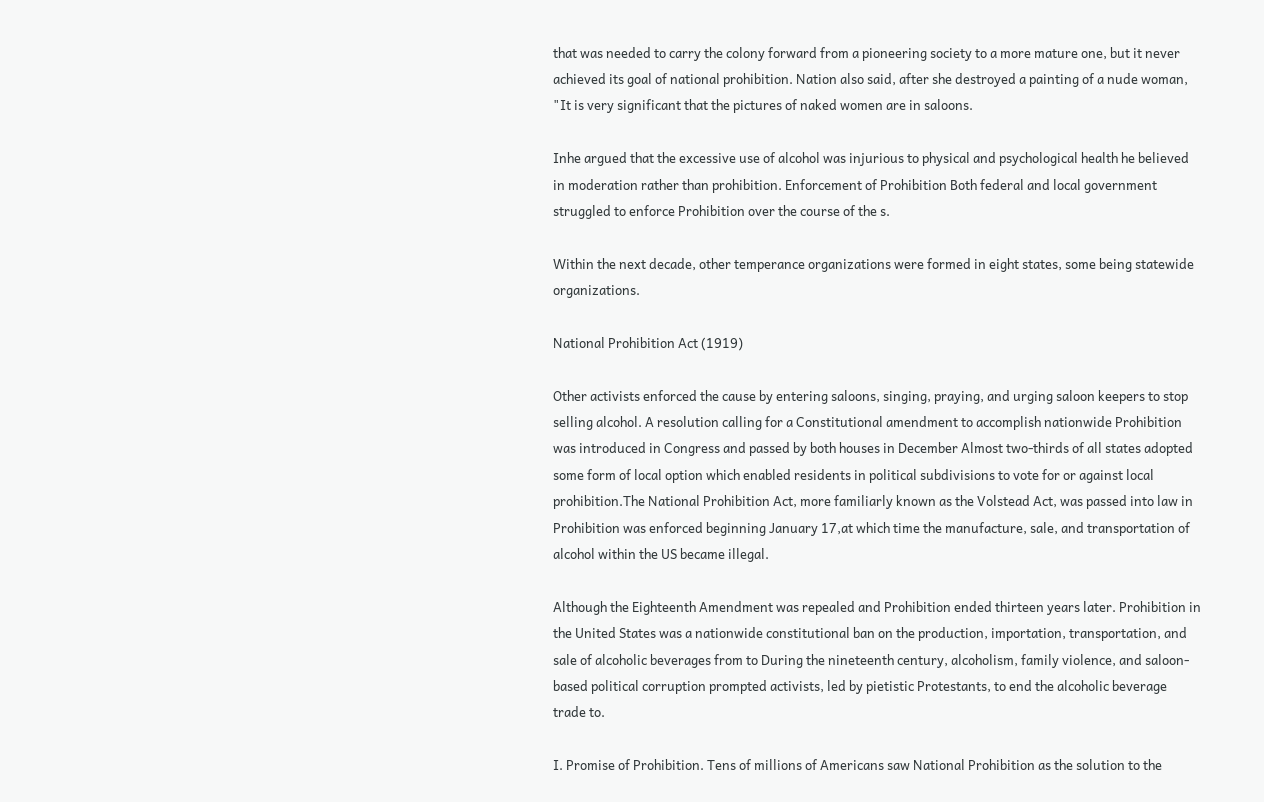that was needed to carry the colony forward from a pioneering society to a more mature one, but it never achieved its goal of national prohibition. Nation also said, after she destroyed a painting of a nude woman, "It is very significant that the pictures of naked women are in saloons.

Inhe argued that the excessive use of alcohol was injurious to physical and psychological health he believed in moderation rather than prohibition. Enforcement of Prohibition Both federal and local government struggled to enforce Prohibition over the course of the s.

Within the next decade, other temperance organizations were formed in eight states, some being statewide organizations.

National Prohibition Act (1919)

Other activists enforced the cause by entering saloons, singing, praying, and urging saloon keepers to stop selling alcohol. A resolution calling for a Constitutional amendment to accomplish nationwide Prohibition was introduced in Congress and passed by both houses in December Almost two-thirds of all states adopted some form of local option which enabled residents in political subdivisions to vote for or against local prohibition.The National Prohibition Act, more familiarly known as the Volstead Act, was passed into law in Prohibition was enforced beginning January 17,at which time the manufacture, sale, and transportation of alcohol within the US became illegal.

Although the Eighteenth Amendment was repealed and Prohibition ended thirteen years later. Prohibition in the United States was a nationwide constitutional ban on the production, importation, transportation, and sale of alcoholic beverages from to During the nineteenth century, alcoholism, family violence, and saloon-based political corruption prompted activists, led by pietistic Protestants, to end the alcoholic beverage trade to.

I. Promise of Prohibition. Tens of millions of Americans saw National Prohibition as the solution to the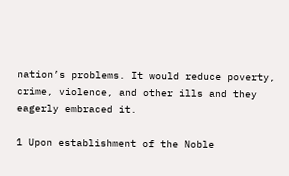nation’s problems. It would reduce poverty, crime, violence, and other ills and they eagerly embraced it.

1 Upon establishment of the Noble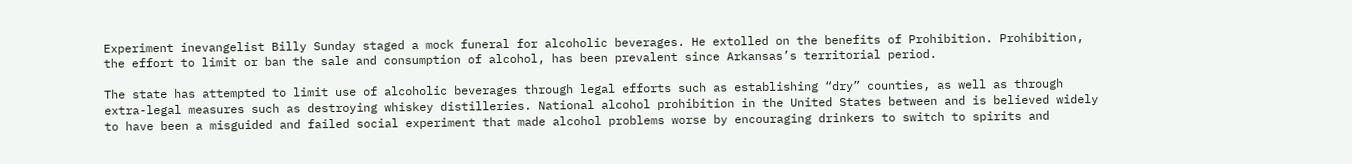Experiment inevangelist Billy Sunday staged a mock funeral for alcoholic beverages. He extolled on the benefits of Prohibition. Prohibition, the effort to limit or ban the sale and consumption of alcohol, has been prevalent since Arkansas’s territorial period.

The state has attempted to limit use of alcoholic beverages through legal efforts such as establishing “dry” counties, as well as through extra-legal measures such as destroying whiskey distilleries. National alcohol prohibition in the United States between and is believed widely to have been a misguided and failed social experiment that made alcohol problems worse by encouraging drinkers to switch to spirits and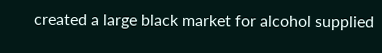created a large black market for alcohol supplied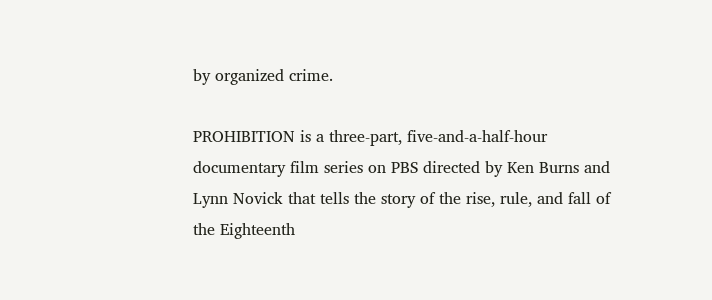by organized crime.

PROHIBITION is a three-part, five-and-a-half-hour documentary film series on PBS directed by Ken Burns and Lynn Novick that tells the story of the rise, rule, and fall of the Eighteenth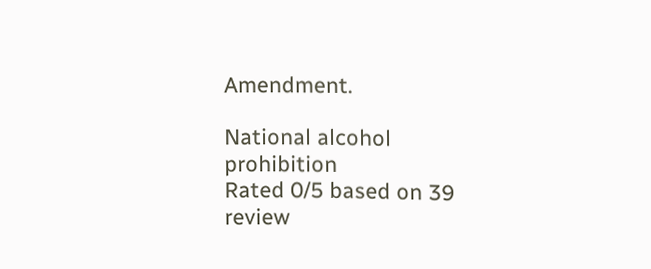Amendment.

National alcohol prohibition
Rated 0/5 based on 39 review